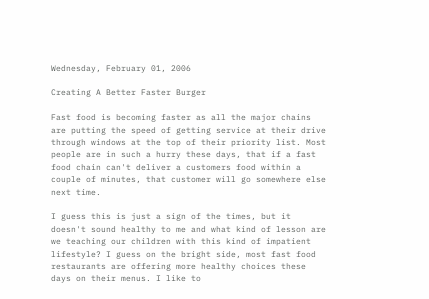Wednesday, February 01, 2006

Creating A Better Faster Burger

Fast food is becoming faster as all the major chains are putting the speed of getting service at their drive through windows at the top of their priority list. Most people are in such a hurry these days, that if a fast food chain can't deliver a customers food within a couple of minutes, that customer will go somewhere else next time.

I guess this is just a sign of the times, but it doesn't sound healthy to me and what kind of lesson are we teaching our children with this kind of impatient lifestyle? I guess on the bright side, most fast food restaurants are offering more healthy choices these days on their menus. I like to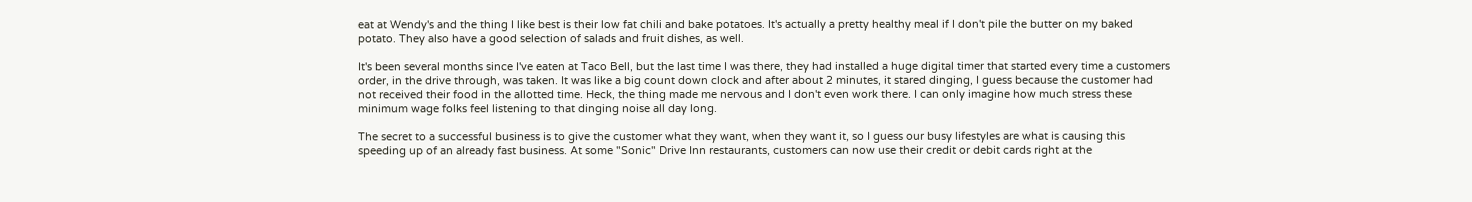eat at Wendy's and the thing I like best is their low fat chili and bake potatoes. It's actually a pretty healthy meal if I don't pile the butter on my baked potato. They also have a good selection of salads and fruit dishes, as well.

It's been several months since I've eaten at Taco Bell, but the last time I was there, they had installed a huge digital timer that started every time a customers order, in the drive through, was taken. It was like a big count down clock and after about 2 minutes, it stared dinging, I guess because the customer had not received their food in the allotted time. Heck, the thing made me nervous and I don't even work there. I can only imagine how much stress these minimum wage folks feel listening to that dinging noise all day long.

The secret to a successful business is to give the customer what they want, when they want it, so I guess our busy lifestyles are what is causing this speeding up of an already fast business. At some "Sonic" Drive Inn restaurants, customers can now use their credit or debit cards right at the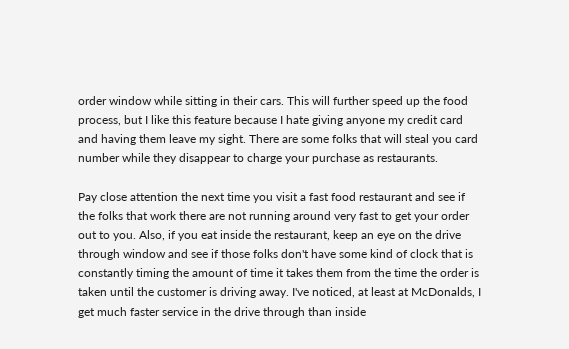order window while sitting in their cars. This will further speed up the food process, but I like this feature because I hate giving anyone my credit card and having them leave my sight. There are some folks that will steal you card number while they disappear to charge your purchase as restaurants.

Pay close attention the next time you visit a fast food restaurant and see if the folks that work there are not running around very fast to get your order out to you. Also, if you eat inside the restaurant, keep an eye on the drive through window and see if those folks don't have some kind of clock that is constantly timing the amount of time it takes them from the time the order is taken until the customer is driving away. I've noticed, at least at McDonalds, I get much faster service in the drive through than inside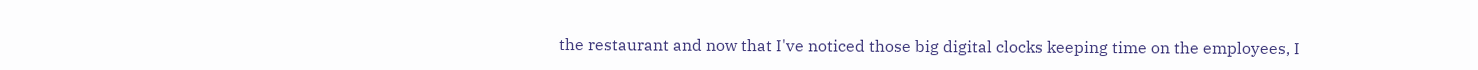the restaurant and now that I've noticed those big digital clocks keeping time on the employees, I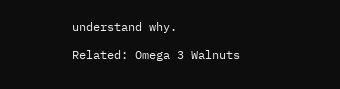understand why.

Related: Omega 3 Walnuts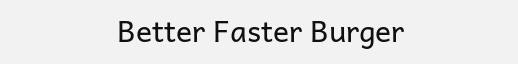Better Faster Burger